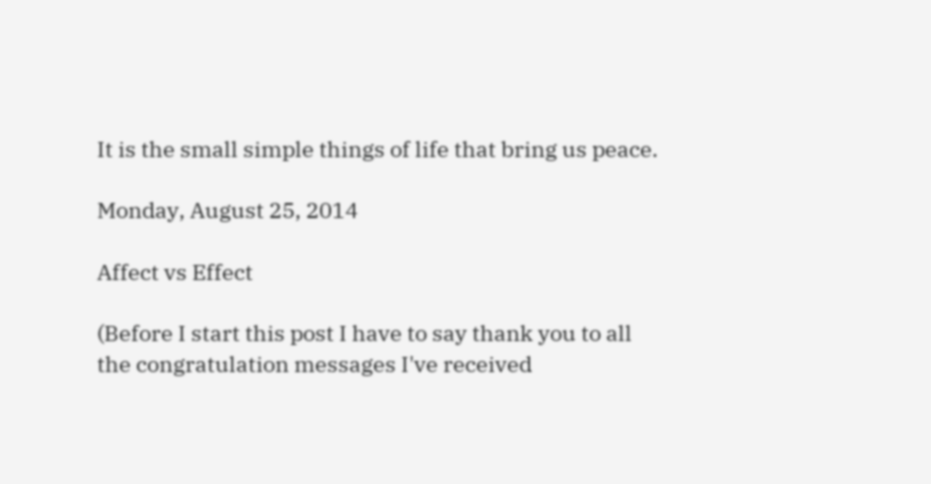It is the small simple things of life that bring us peace.

Monday, August 25, 2014

Affect vs Effect

(Before I start this post I have to say thank you to all the congratulation messages I've received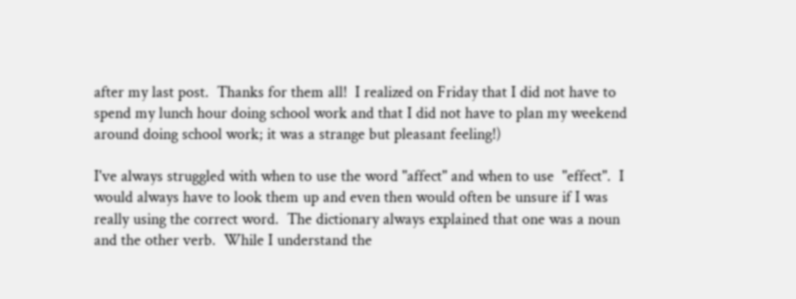after my last post.  Thanks for them all!  I realized on Friday that I did not have to spend my lunch hour doing school work and that I did not have to plan my weekend around doing school work; it was a strange but pleasant feeling!)

I've always struggled with when to use the word "affect" and when to use  "effect".  I would always have to look them up and even then would often be unsure if I was really using the correct word.  The dictionary always explained that one was a noun and the other verb.  While I understand the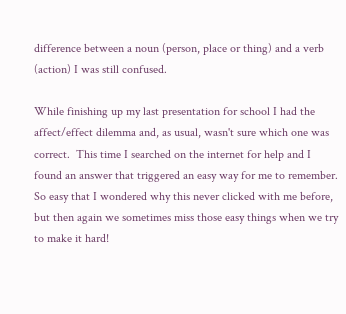difference between a noun (person, place or thing) and a verb (action) I was still confused.

While finishing up my last presentation for school I had the affect/effect dilemma and, as usual, wasn't sure which one was correct.  This time I searched on the internet for help and I found an answer that triggered an easy way for me to remember.  So easy that I wondered why this never clicked with me before, but then again we sometimes miss those easy things when we try to make it hard!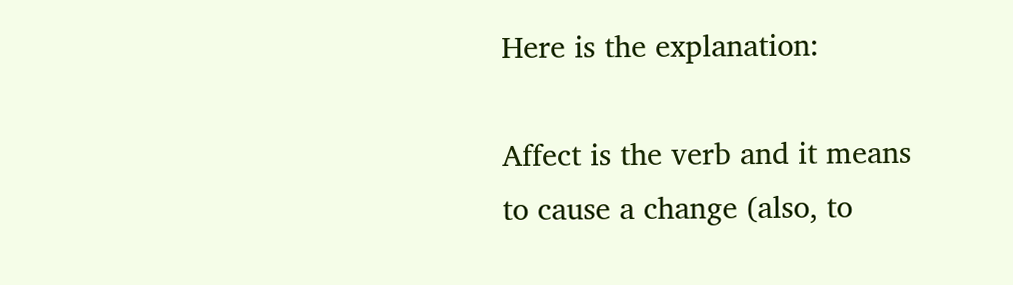Here is the explanation:

Affect is the verb and it means to cause a change (also, to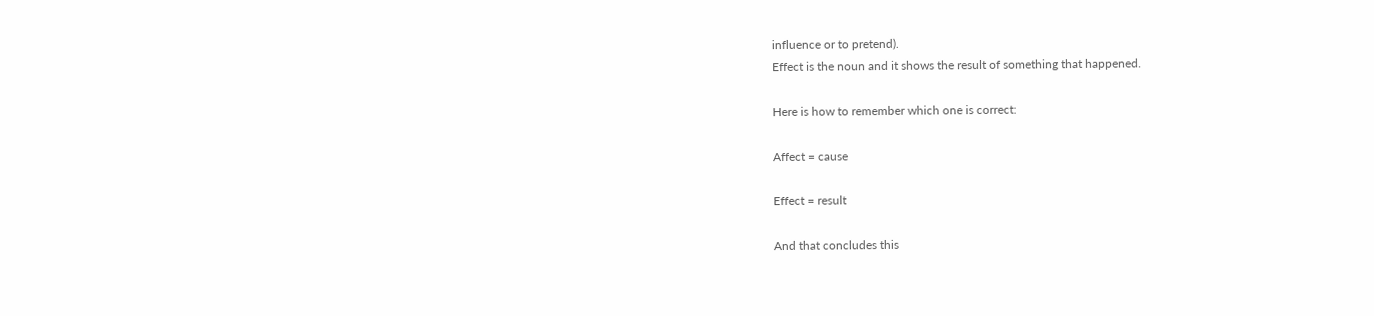influence or to pretend).
Effect is the noun and it shows the result of something that happened.

Here is how to remember which one is correct:

Affect = cause

Effect = result

And that concludes this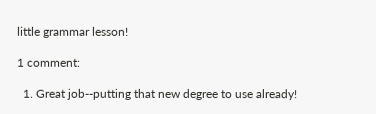little grammar lesson!

1 comment:

  1. Great job--putting that new degree to use already!